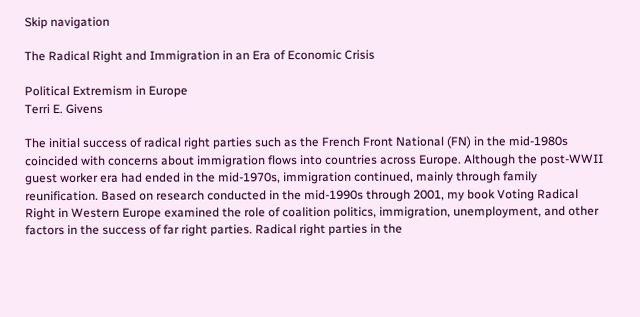Skip navigation

The Radical Right and Immigration in an Era of Economic Crisis

Political Extremism in Europe
Terri E. Givens

The initial success of radical right parties such as the French Front National (FN) in the mid-1980s coincided with concerns about immigration flows into countries across Europe. Although the post-WWII guest worker era had ended in the mid-1970s, immigration continued, mainly through family reunification. Based on research conducted in the mid-1990s through 2001, my book Voting Radical Right in Western Europe examined the role of coalition politics, immigration, unemployment, and other factors in the success of far right parties. Radical right parties in the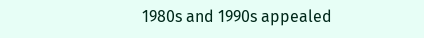1980s and 1990s appealed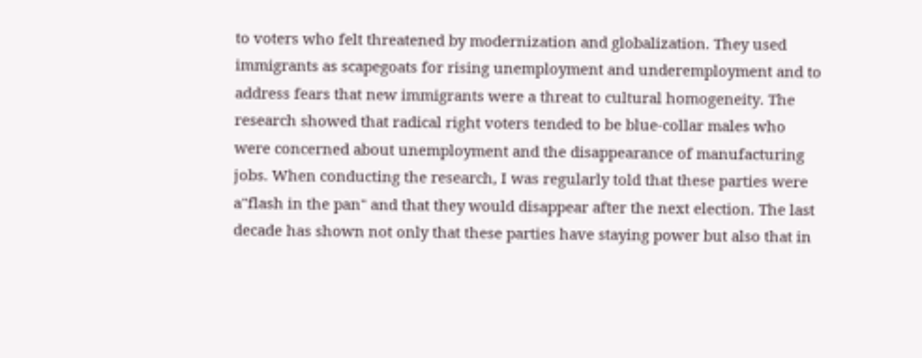to voters who felt threatened by modernization and globalization. They used immigrants as scapegoats for rising unemployment and underemployment and to address fears that new immigrants were a threat to cultural homogeneity. The research showed that radical right voters tended to be blue-collar males who were concerned about unemployment and the disappearance of manufacturing jobs. When conducting the research, I was regularly told that these parties were a"flash in the pan" and that they would disappear after the next election. The last decade has shown not only that these parties have staying power but also that in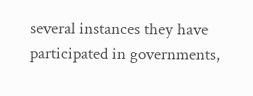several instances they have participated in governments,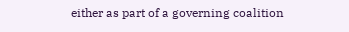either as part of a governing coalition